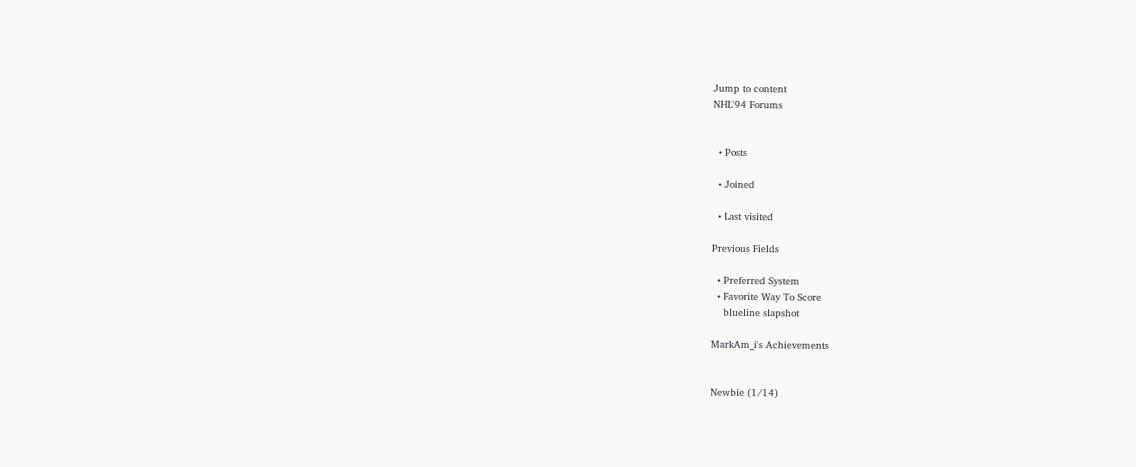Jump to content
NHL'94 Forums


  • Posts

  • Joined

  • Last visited

Previous Fields

  • Preferred System
  • Favorite Way To Score
    blueline slapshot

MarkAm_i's Achievements


Newbie (1/14)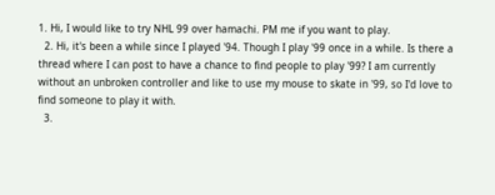1. Hi, I would like to try NHL 99 over hamachi. PM me if you want to play.
  2. Hi, it's been a while since I played '94. Though I play '99 once in a while. Is there a thread where I can post to have a chance to find people to play '99? I am currently without an unbroken controller and like to use my mouse to skate in '99, so I'd love to find someone to play it with.
  3.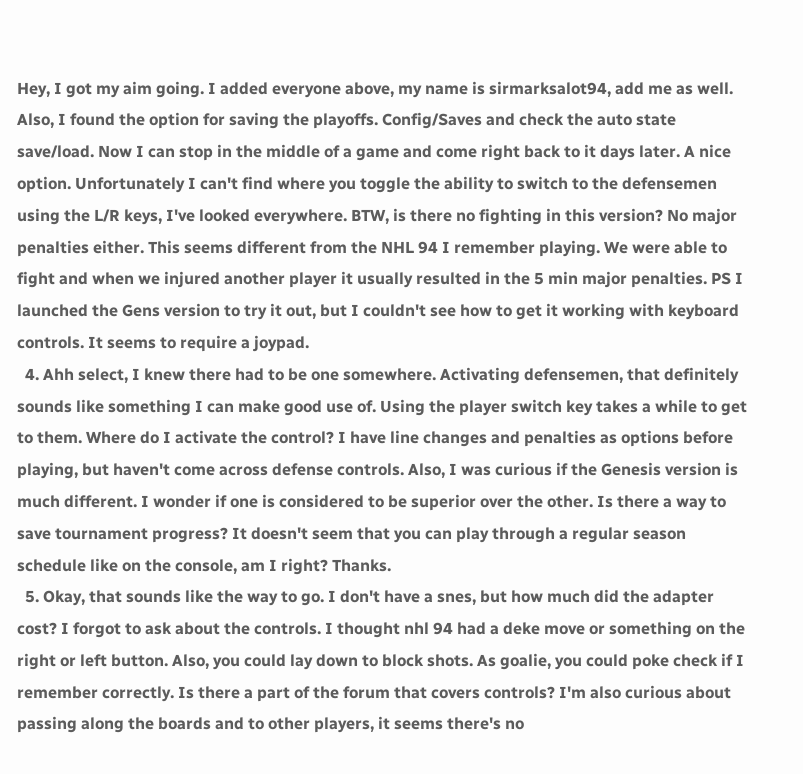Hey, I got my aim going. I added everyone above, my name is sirmarksalot94, add me as well. Also, I found the option for saving the playoffs. Config/Saves and check the auto state save/load. Now I can stop in the middle of a game and come right back to it days later. A nice option. Unfortunately I can't find where you toggle the ability to switch to the defensemen using the L/R keys, I've looked everywhere. BTW, is there no fighting in this version? No major penalties either. This seems different from the NHL 94 I remember playing. We were able to fight and when we injured another player it usually resulted in the 5 min major penalties. PS I launched the Gens version to try it out, but I couldn't see how to get it working with keyboard controls. It seems to require a joypad.
  4. Ahh select, I knew there had to be one somewhere. Activating defensemen, that definitely sounds like something I can make good use of. Using the player switch key takes a while to get to them. Where do I activate the control? I have line changes and penalties as options before playing, but haven't come across defense controls. Also, I was curious if the Genesis version is much different. I wonder if one is considered to be superior over the other. Is there a way to save tournament progress? It doesn't seem that you can play through a regular season schedule like on the console, am I right? Thanks.
  5. Okay, that sounds like the way to go. I don't have a snes, but how much did the adapter cost? I forgot to ask about the controls. I thought nhl 94 had a deke move or something on the right or left button. Also, you could lay down to block shots. As goalie, you could poke check if I remember correctly. Is there a part of the forum that covers controls? I'm also curious about passing along the boards and to other players, it seems there's no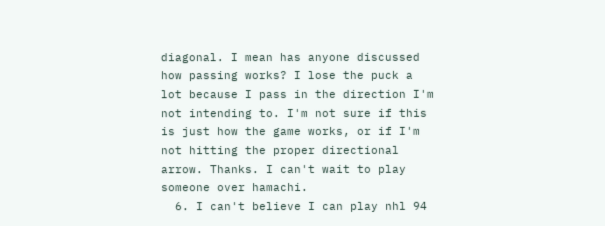diagonal. I mean has anyone discussed how passing works? I lose the puck a lot because I pass in the direction I'm not intending to. I'm not sure if this is just how the game works, or if I'm not hitting the proper directional arrow. Thanks. I can't wait to play someone over hamachi.
  6. I can't believe I can play nhl 94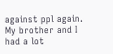against ppl again. My brother and I had a lot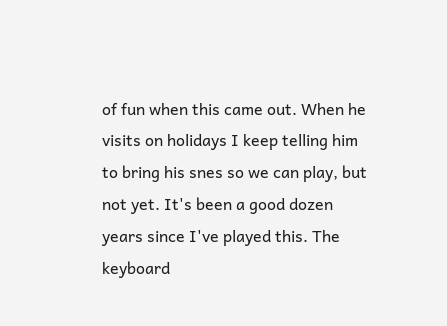of fun when this came out. When he visits on holidays I keep telling him to bring his snes so we can play, but not yet. It's been a good dozen years since I've played this. The keyboard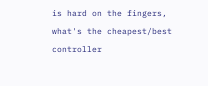is hard on the fingers, what's the cheapest/best controller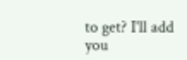to get? I'll add you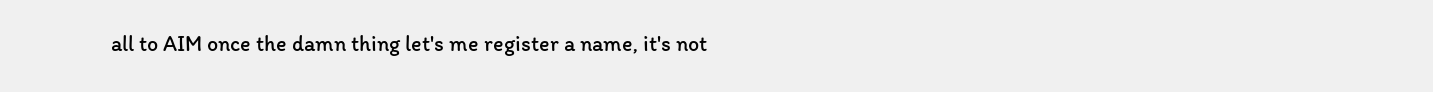all to AIM once the damn thing let's me register a name, it's not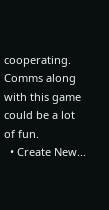cooperating. Comms along with this game could be a lot of fun.
  • Create New...